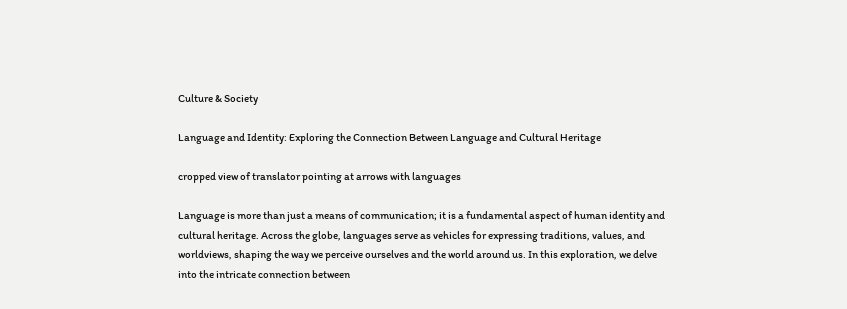Culture & Society

Language and Identity: Exploring the Connection Between Language and Cultural Heritage

cropped view of translator pointing at arrows with languages

Language is more than just a means of communication; it is a fundamental aspect of human identity and cultural heritage. Across the globe, languages serve as vehicles for expressing traditions, values, and worldviews, shaping the way we perceive ourselves and the world around us. In this exploration, we delve into the intricate connection between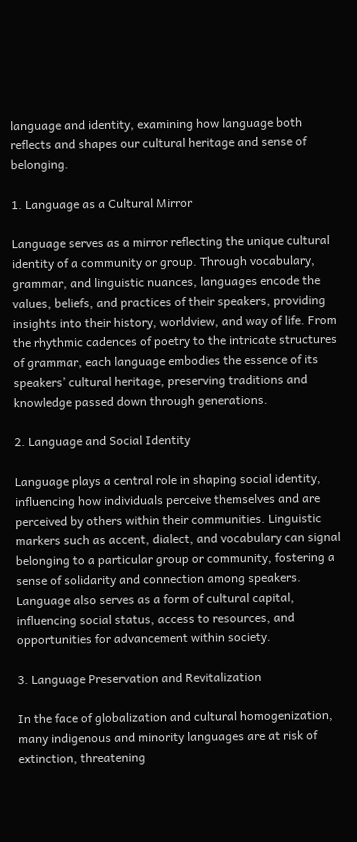language and identity, examining how language both reflects and shapes our cultural heritage and sense of belonging.

1. Language as a Cultural Mirror

Language serves as a mirror reflecting the unique cultural identity of a community or group. Through vocabulary, grammar, and linguistic nuances, languages encode the values, beliefs, and practices of their speakers, providing insights into their history, worldview, and way of life. From the rhythmic cadences of poetry to the intricate structures of grammar, each language embodies the essence of its speakers’ cultural heritage, preserving traditions and knowledge passed down through generations.

2. Language and Social Identity

Language plays a central role in shaping social identity, influencing how individuals perceive themselves and are perceived by others within their communities. Linguistic markers such as accent, dialect, and vocabulary can signal belonging to a particular group or community, fostering a sense of solidarity and connection among speakers. Language also serves as a form of cultural capital, influencing social status, access to resources, and opportunities for advancement within society.

3. Language Preservation and Revitalization

In the face of globalization and cultural homogenization, many indigenous and minority languages are at risk of extinction, threatening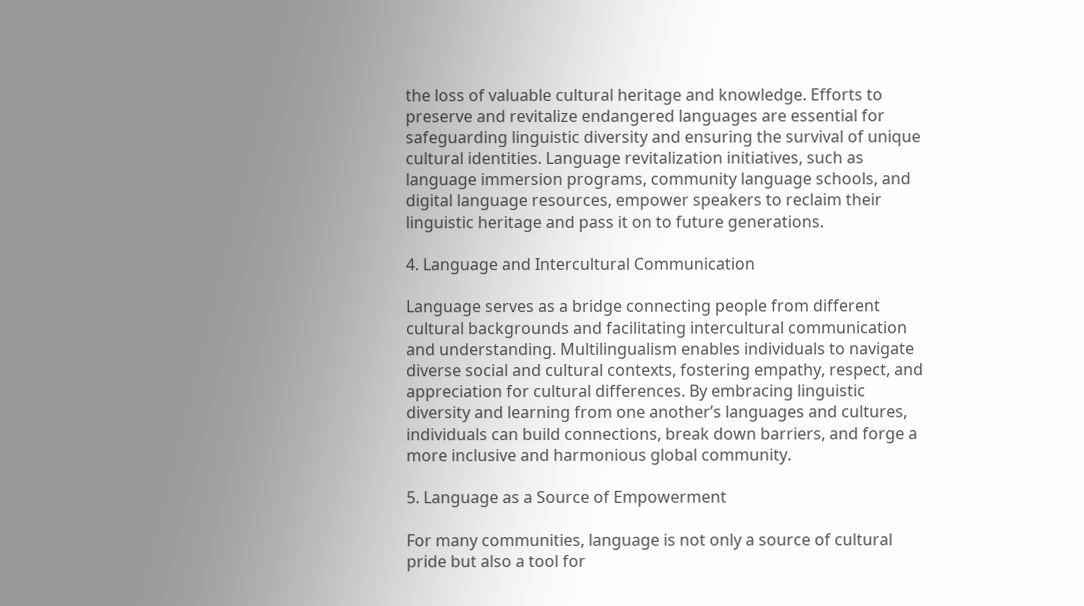the loss of valuable cultural heritage and knowledge. Efforts to preserve and revitalize endangered languages are essential for safeguarding linguistic diversity and ensuring the survival of unique cultural identities. Language revitalization initiatives, such as language immersion programs, community language schools, and digital language resources, empower speakers to reclaim their linguistic heritage and pass it on to future generations.

4. Language and Intercultural Communication

Language serves as a bridge connecting people from different cultural backgrounds and facilitating intercultural communication and understanding. Multilingualism enables individuals to navigate diverse social and cultural contexts, fostering empathy, respect, and appreciation for cultural differences. By embracing linguistic diversity and learning from one another’s languages and cultures, individuals can build connections, break down barriers, and forge a more inclusive and harmonious global community.

5. Language as a Source of Empowerment

For many communities, language is not only a source of cultural pride but also a tool for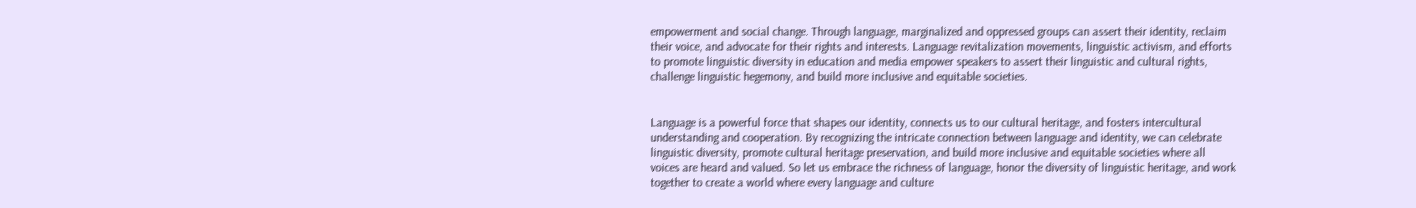empowerment and social change. Through language, marginalized and oppressed groups can assert their identity, reclaim their voice, and advocate for their rights and interests. Language revitalization movements, linguistic activism, and efforts to promote linguistic diversity in education and media empower speakers to assert their linguistic and cultural rights, challenge linguistic hegemony, and build more inclusive and equitable societies.


Language is a powerful force that shapes our identity, connects us to our cultural heritage, and fosters intercultural understanding and cooperation. By recognizing the intricate connection between language and identity, we can celebrate linguistic diversity, promote cultural heritage preservation, and build more inclusive and equitable societies where all voices are heard and valued. So let us embrace the richness of language, honor the diversity of linguistic heritage, and work together to create a world where every language and culture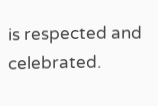is respected and celebrated.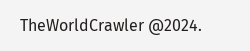TheWorldCrawler @2024.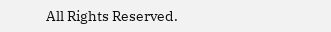All Rights Reserved.